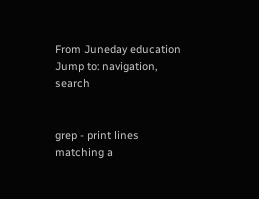From Juneday education
Jump to: navigation, search


grep - print lines matching a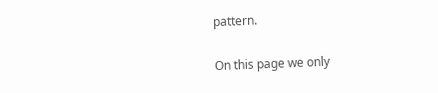pattern.

On this page we only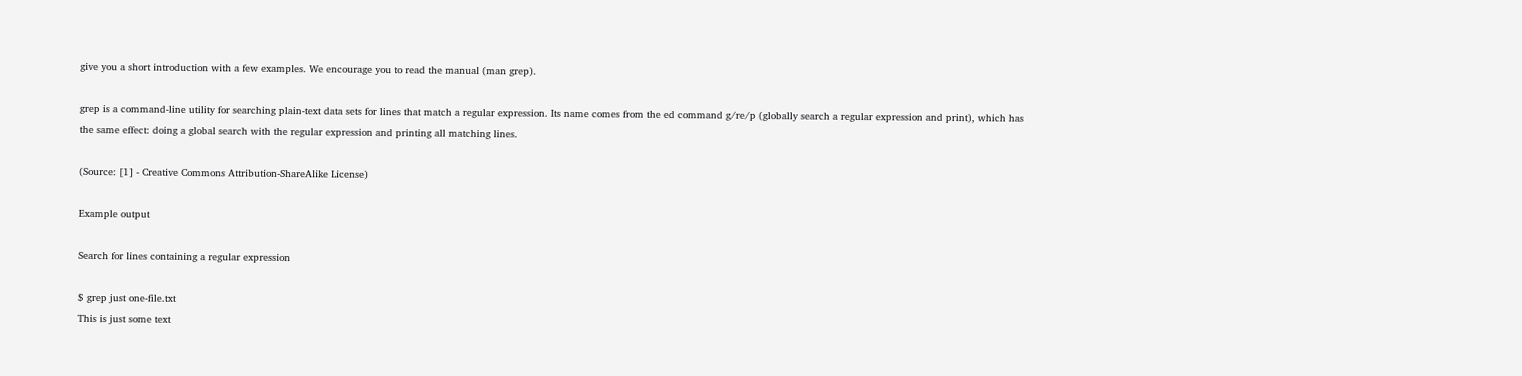give you a short introduction with a few examples. We encourage you to read the manual (man grep).

grep is a command-line utility for searching plain-text data sets for lines that match a regular expression. Its name comes from the ed command g/re/p (globally search a regular expression and print), which has the same effect: doing a global search with the regular expression and printing all matching lines.

(Source: [1] - Creative Commons Attribution-ShareAlike License)

Example output

Search for lines containing a regular expression

$ grep just one-file.txt
This is just some text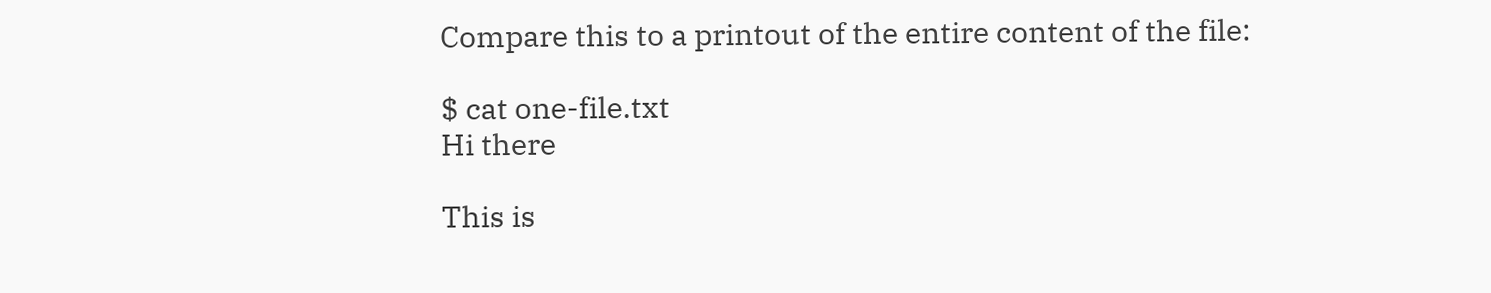Compare this to a printout of the entire content of the file:

$ cat one-file.txt
Hi there

This is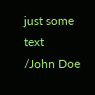just some text
/John Doe